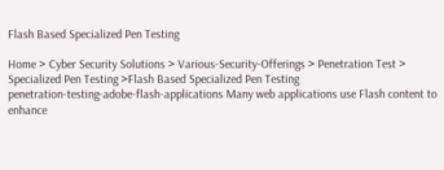Flash Based Specialized Pen Testing

Home > Cyber Security Solutions > Various-Security-Offerings > Penetration Test > Specialized Pen Testing >Flash Based Specialized Pen Testing
penetration-testing-adobe-flash-applications Many web applications use Flash content to enhance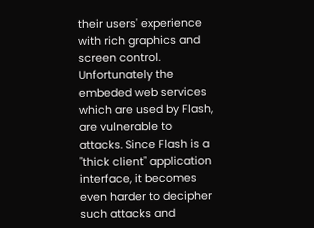their users' experience with rich graphics and screen control. Unfortunately the embeded web services which are used by Flash, are vulnerable to attacks. Since Flash is a "thick client" application interface, it becomes even harder to decipher such attacks and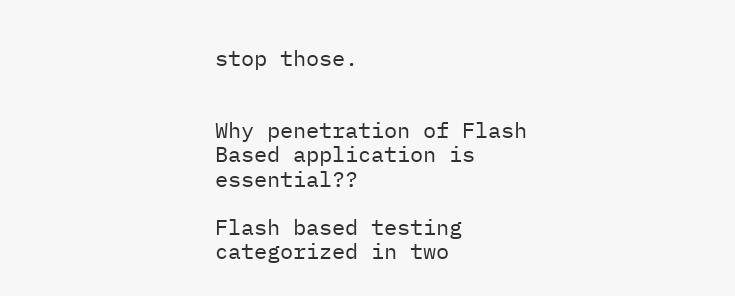stop those.


Why penetration of Flash Based application is essential??

Flash based testing categorized in two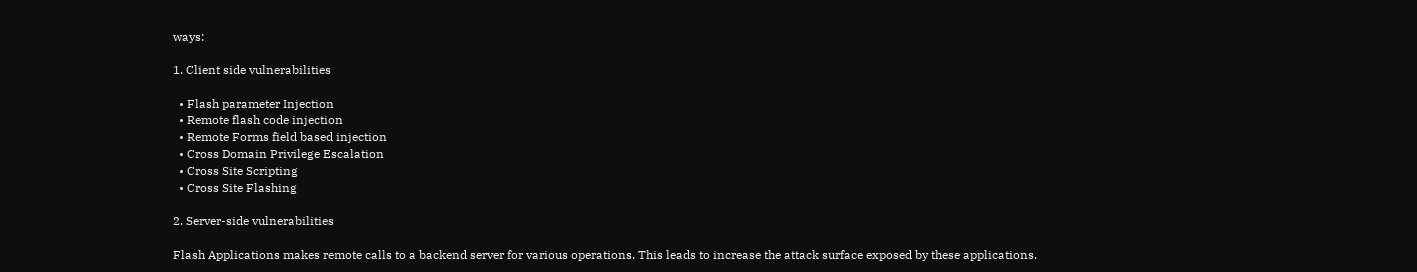ways:

1. Client side vulnerabilities

  • Flash parameter Injection
  • Remote flash code injection
  • Remote Forms field based injection
  • Cross Domain Privilege Escalation
  • Cross Site Scripting
  • Cross Site Flashing

2. Server-side vulnerabilities

Flash Applications makes remote calls to a backend server for various operations. This leads to increase the attack surface exposed by these applications.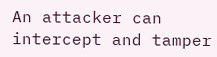An attacker can intercept and tamper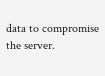data to compromise the server.